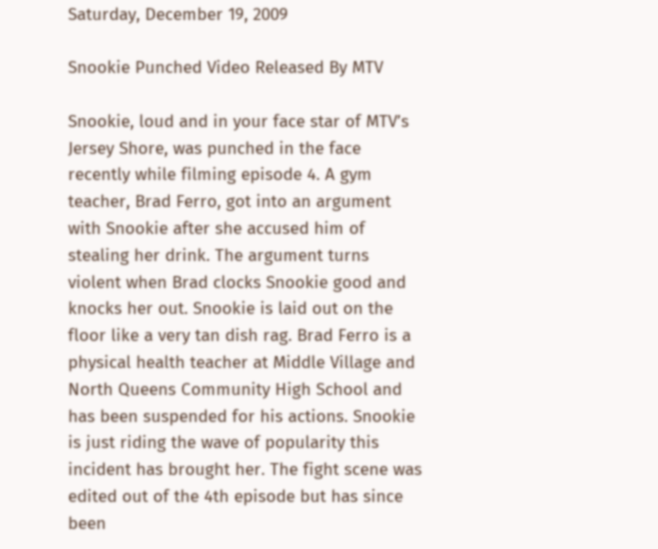Saturday, December 19, 2009

Snookie Punched Video Released By MTV

Snookie, loud and in your face star of MTV’s Jersey Shore, was punched in the face recently while filming episode 4. A gym teacher, Brad Ferro, got into an argument with Snookie after she accused him of stealing her drink. The argument turns violent when Brad clocks Snookie good and knocks her out. Snookie is laid out on the floor like a very tan dish rag. Brad Ferro is a physical health teacher at Middle Village and North Queens Community High School and has been suspended for his actions. Snookie is just riding the wave of popularity this incident has brought her. The fight scene was edited out of the 4th episode but has since been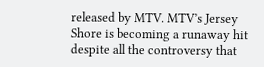released by MTV. MTV’s Jersey Shore is becoming a runaway hit despite all the controversy that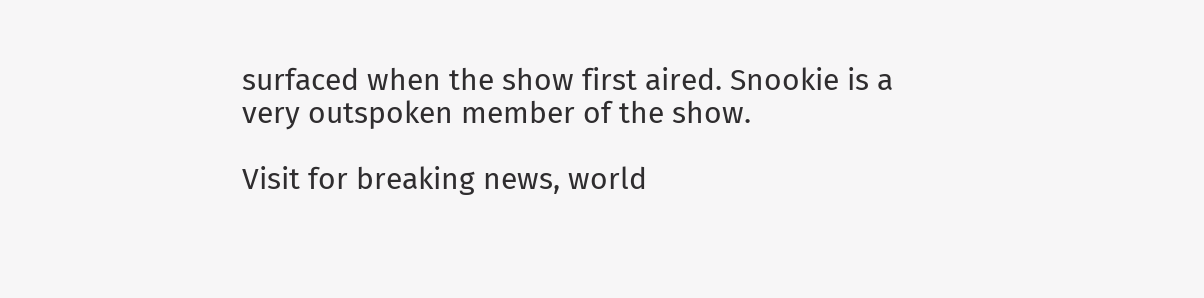surfaced when the show first aired. Snookie is a very outspoken member of the show.

Visit for breaking news, world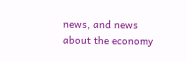news, and news about the economy